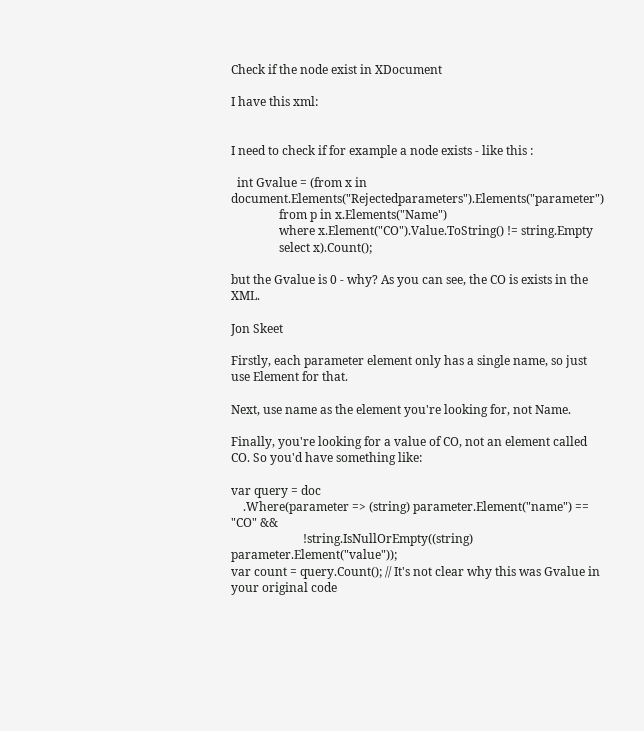Check if the node exist in XDocument

I have this xml:


I need to check if for example a node exists - like this :

  int Gvalue = (from x in document.Elements("Rejectedparameters").Elements("parameter")
                from p in x.Elements("Name")
                where x.Element("CO").Value.ToString() != string.Empty
                select x).Count();

but the Gvalue is 0 - why? As you can see, the CO is exists in the XML.

Jon Skeet

Firstly, each parameter element only has a single name, so just use Element for that.

Next, use name as the element you're looking for, not Name.

Finally, you're looking for a value of CO, not an element called CO. So you'd have something like:

var query = doc
    .Where(parameter => (string) parameter.Element("name") == "CO" &&
                        !string.IsNullOrEmpty((string) parameter.Element("value"));
var count = query.Count(); // It's not clear why this was Gvalue in your original code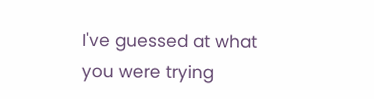I've guessed at what you were trying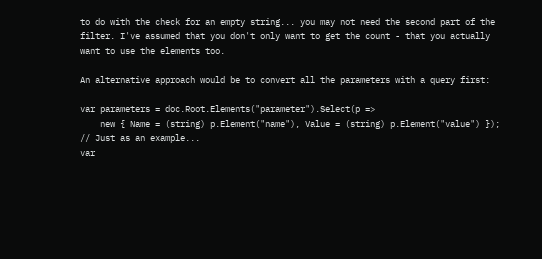to do with the check for an empty string... you may not need the second part of the filter. I've assumed that you don't only want to get the count - that you actually want to use the elements too.

An alternative approach would be to convert all the parameters with a query first:

var parameters = doc.Root.Elements("parameter").Select(p =>
    new { Name = (string) p.Element("name"), Value = (string) p.Element("value") });
// Just as an example...
var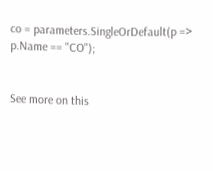co = parameters.SingleOrDefault(p => p.Name == "CO");


See more on this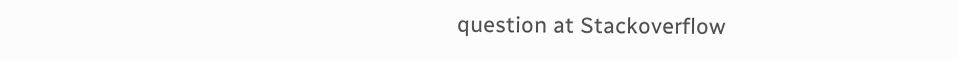question at Stackoverflow